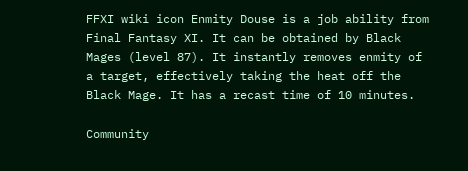FFXI wiki icon Enmity Douse is a job ability from Final Fantasy XI. It can be obtained by Black Mages (level 87). It instantly removes enmity of a target, effectively taking the heat off the Black Mage. It has a recast time of 10 minutes.

Community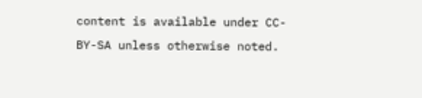content is available under CC-BY-SA unless otherwise noted.